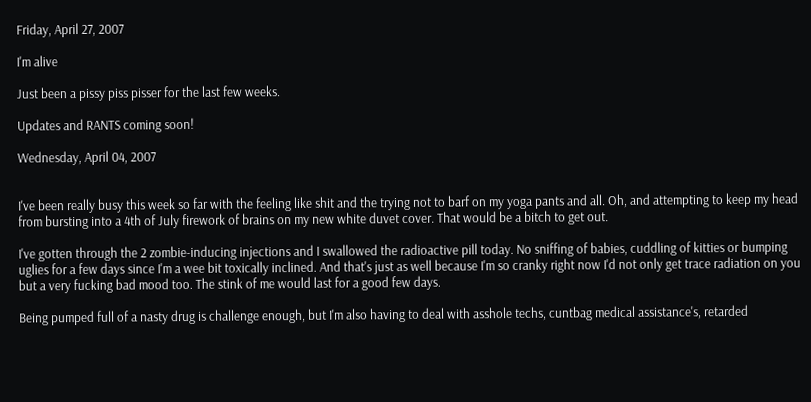Friday, April 27, 2007

I'm alive

Just been a pissy piss pisser for the last few weeks.

Updates and RANTS coming soon!

Wednesday, April 04, 2007


I've been really busy this week so far with the feeling like shit and the trying not to barf on my yoga pants and all. Oh, and attempting to keep my head from bursting into a 4th of July firework of brains on my new white duvet cover. That would be a bitch to get out.

I've gotten through the 2 zombie-inducing injections and I swallowed the radioactive pill today. No sniffing of babies, cuddling of kitties or bumping uglies for a few days since I'm a wee bit toxically inclined. And that's just as well because I'm so cranky right now I'd not only get trace radiation on you but a very fucking bad mood too. The stink of me would last for a good few days.

Being pumped full of a nasty drug is challenge enough, but I'm also having to deal with asshole techs, cuntbag medical assistance's, retarded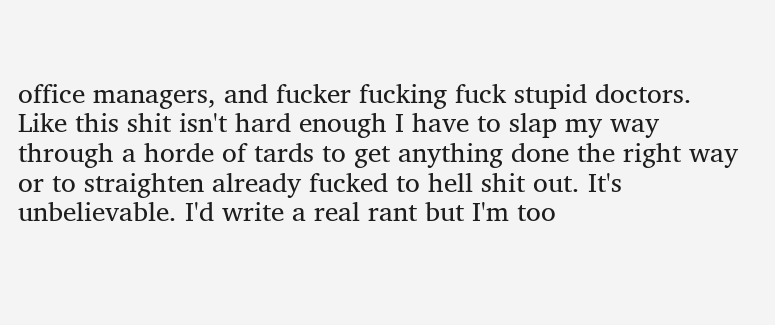office managers, and fucker fucking fuck stupid doctors. Like this shit isn't hard enough I have to slap my way through a horde of tards to get anything done the right way or to straighten already fucked to hell shit out. It's unbelievable. I'd write a real rant but I'm too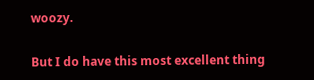woozy.

But I do have this most excellent thing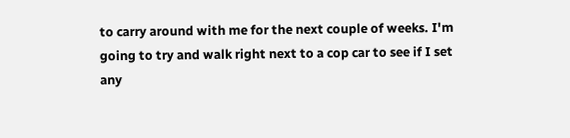to carry around with me for the next couple of weeks. I'm going to try and walk right next to a cop car to see if I set any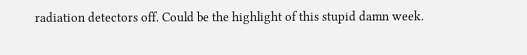radiation detectors off. Could be the highlight of this stupid damn week.